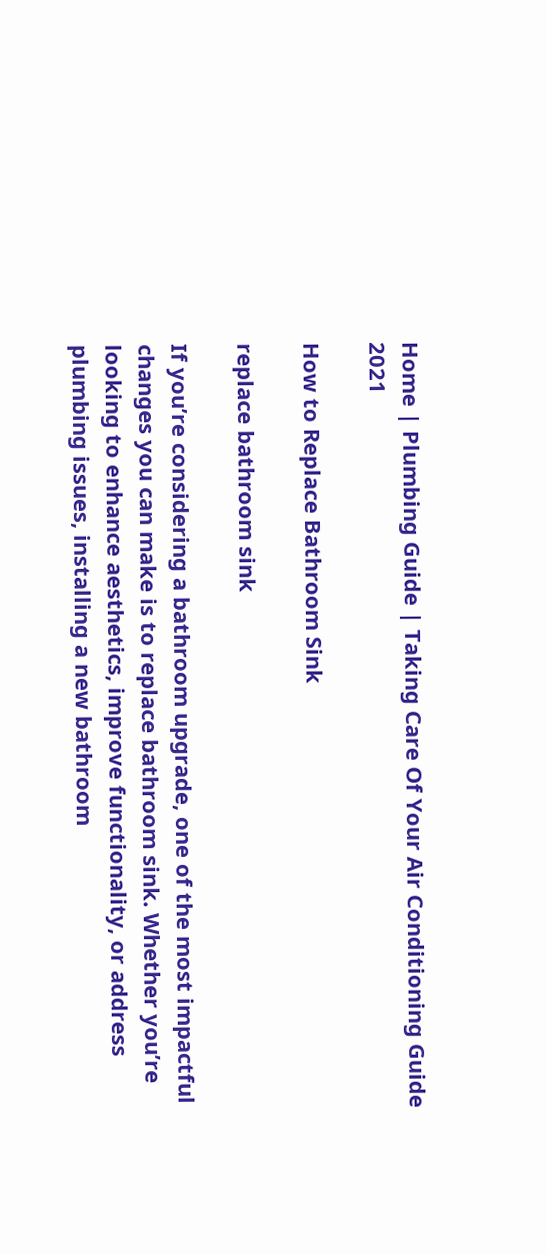Home | Plumbing Guide | Taking Care Of Your Air Conditioning Guide 2021

How to Replace Bathroom Sink

replace bathroom sink

If you’re considering a bathroom upgrade, one of the most impactful changes you can make is to replace bathroom sink. Whether you’re looking to enhance aesthetics, improve functionality, or address plumbing issues, installing a new bathroom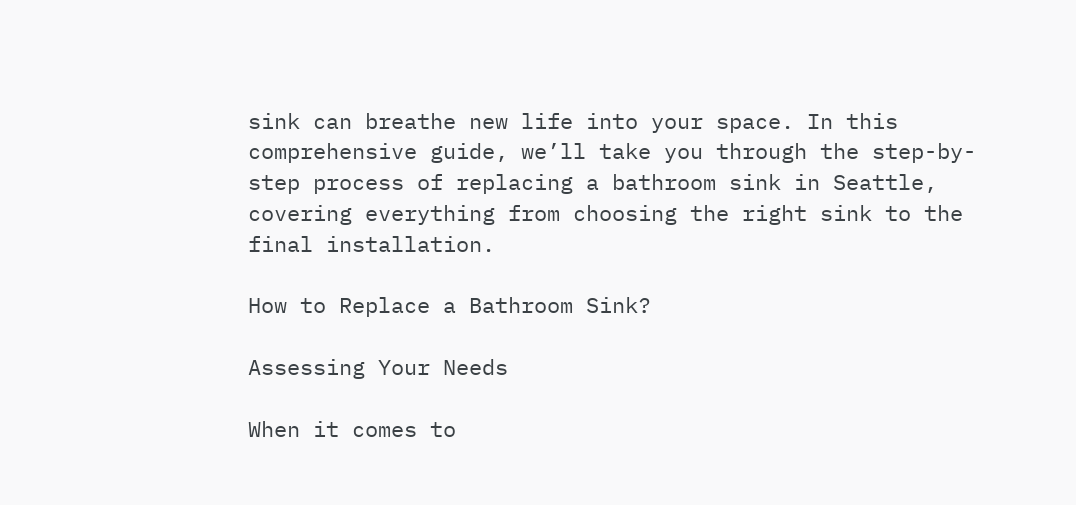sink can breathe new life into your space. In this comprehensive guide, we’ll take you through the step-by-step process of replacing a bathroom sink in Seattle, covering everything from choosing the right sink to the final installation.

How to Replace a Bathroom Sink?

Assessing Your Needs

When it comes to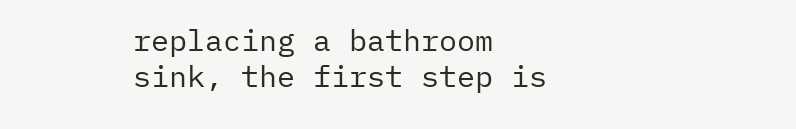replacing a bathroom sink, the first step is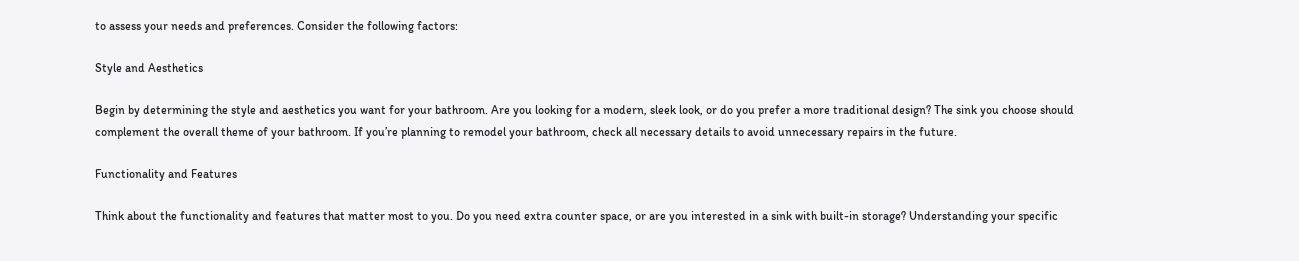to assess your needs and preferences. Consider the following factors:

Style and Aesthetics

Begin by determining the style and aesthetics you want for your bathroom. Are you looking for a modern, sleek look, or do you prefer a more traditional design? The sink you choose should complement the overall theme of your bathroom. If you’re planning to remodel your bathroom, check all necessary details to avoid unnecessary repairs in the future.

Functionality and Features

Think about the functionality and features that matter most to you. Do you need extra counter space, or are you interested in a sink with built-in storage? Understanding your specific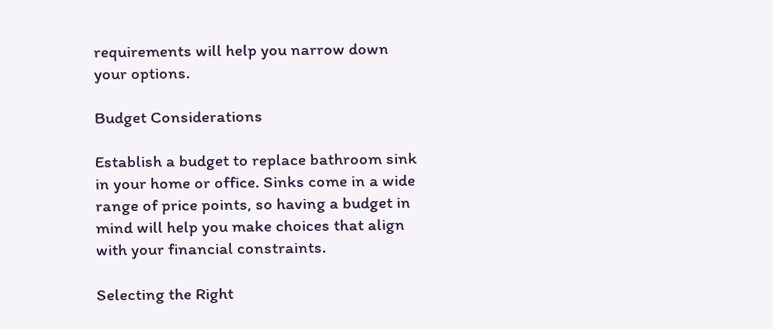requirements will help you narrow down your options.

Budget Considerations

Establish a budget to replace bathroom sink in your home or office. Sinks come in a wide range of price points, so having a budget in mind will help you make choices that align with your financial constraints.

Selecting the Right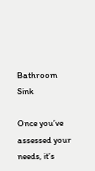Bathroom Sink

Once you’ve assessed your needs, it’s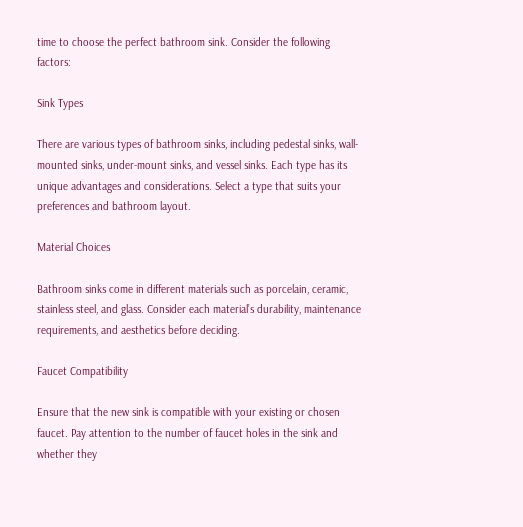time to choose the perfect bathroom sink. Consider the following factors:

Sink Types

There are various types of bathroom sinks, including pedestal sinks, wall-mounted sinks, under-mount sinks, and vessel sinks. Each type has its unique advantages and considerations. Select a type that suits your preferences and bathroom layout.

Material Choices

Bathroom sinks come in different materials such as porcelain, ceramic, stainless steel, and glass. Consider each material’s durability, maintenance requirements, and aesthetics before deciding.

Faucet Compatibility

Ensure that the new sink is compatible with your existing or chosen faucet. Pay attention to the number of faucet holes in the sink and whether they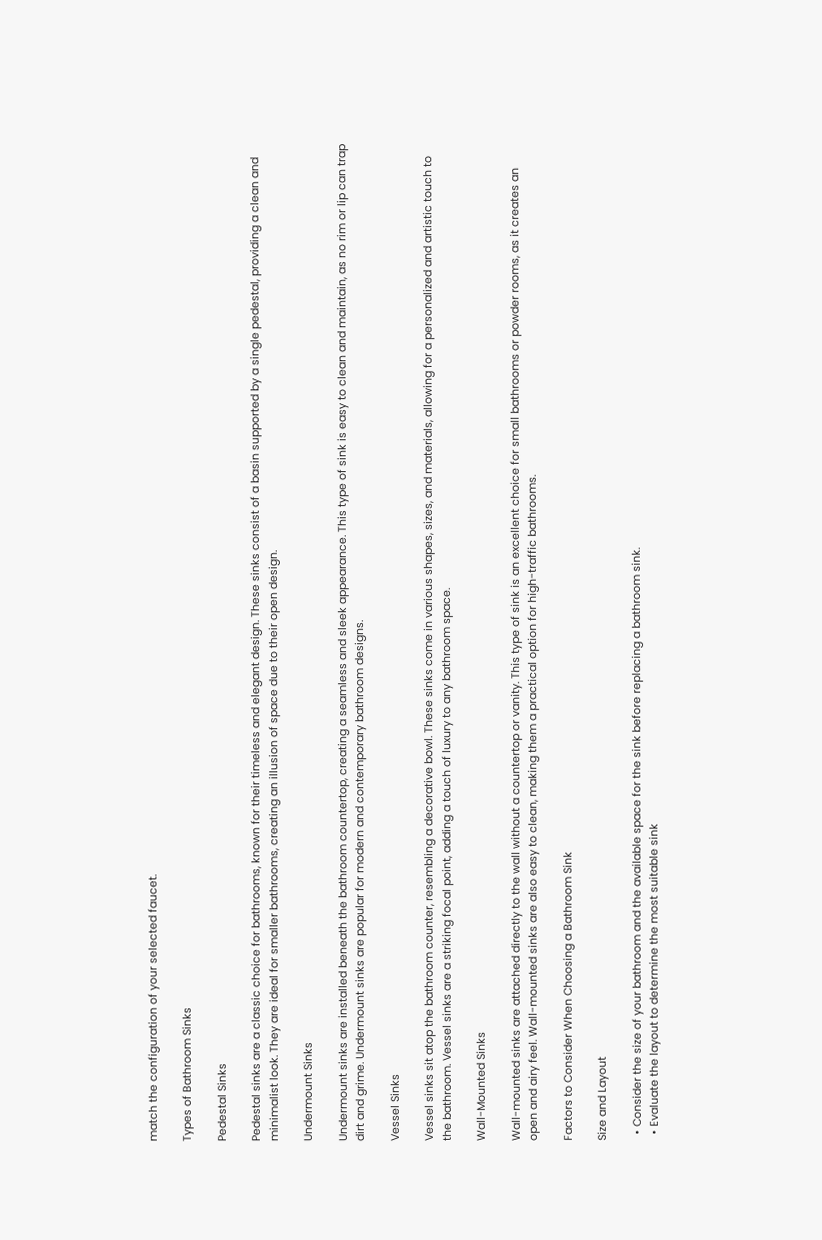match the configuration of your selected faucet.

Types of Bathroom Sinks

Pedestal Sinks

Pedestal sinks are a classic choice for bathrooms, known for their timeless and elegant design. These sinks consist of a basin supported by a single pedestal, providing a clean and minimalist look. They are ideal for smaller bathrooms, creating an illusion of space due to their open design.

Undermount Sinks

Undermount sinks are installed beneath the bathroom countertop, creating a seamless and sleek appearance. This type of sink is easy to clean and maintain, as no rim or lip can trap dirt and grime. Undermount sinks are popular for modern and contemporary bathroom designs.

Vessel Sinks

Vessel sinks sit atop the bathroom counter, resembling a decorative bowl. These sinks come in various shapes, sizes, and materials, allowing for a personalized and artistic touch to the bathroom. Vessel sinks are a striking focal point, adding a touch of luxury to any bathroom space.

Wall-Mounted Sinks

Wall-mounted sinks are attached directly to the wall without a countertop or vanity. This type of sink is an excellent choice for small bathrooms or powder rooms, as it creates an open and airy feel. Wall-mounted sinks are also easy to clean, making them a practical option for high-traffic bathrooms.

Factors to Consider When Choosing a Bathroom Sink

Size and Layout

  • Consider the size of your bathroom and the available space for the sink before replacing a bathroom sink.
  • Evaluate the layout to determine the most suitable sink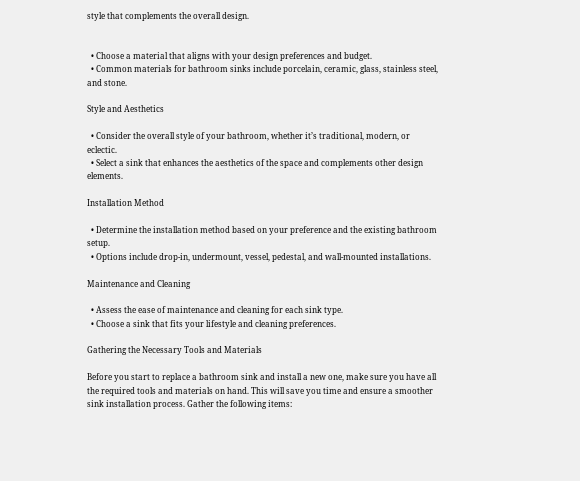style that complements the overall design.


  • Choose a material that aligns with your design preferences and budget.
  • Common materials for bathroom sinks include porcelain, ceramic, glass, stainless steel, and stone.

Style and Aesthetics

  • Consider the overall style of your bathroom, whether it’s traditional, modern, or eclectic.
  • Select a sink that enhances the aesthetics of the space and complements other design elements.

Installation Method

  • Determine the installation method based on your preference and the existing bathroom setup.
  • Options include drop-in, undermount, vessel, pedestal, and wall-mounted installations.

Maintenance and Cleaning

  • Assess the ease of maintenance and cleaning for each sink type.
  • Choose a sink that fits your lifestyle and cleaning preferences.

Gathering the Necessary Tools and Materials

Before you start to replace a bathroom sink and install a new one, make sure you have all the required tools and materials on hand. This will save you time and ensure a smoother sink installation process. Gather the following items: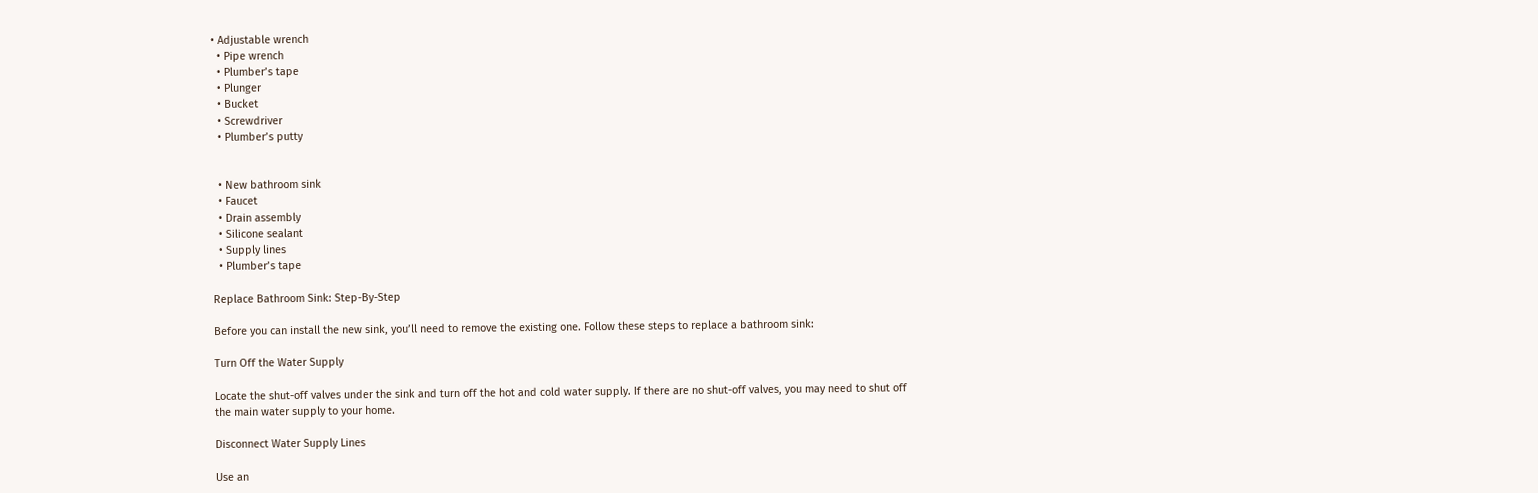• Adjustable wrench
  • Pipe wrench
  • Plumber’s tape
  • Plunger
  • Bucket
  • Screwdriver
  • Plumber’s putty


  • New bathroom sink
  • Faucet
  • Drain assembly
  • Silicone sealant
  • Supply lines
  • Plumber’s tape

Replace Bathroom Sink: Step-By-Step

Before you can install the new sink, you’ll need to remove the existing one. Follow these steps to replace a bathroom sink:

Turn Off the Water Supply

Locate the shut-off valves under the sink and turn off the hot and cold water supply. If there are no shut-off valves, you may need to shut off the main water supply to your home.

Disconnect Water Supply Lines

Use an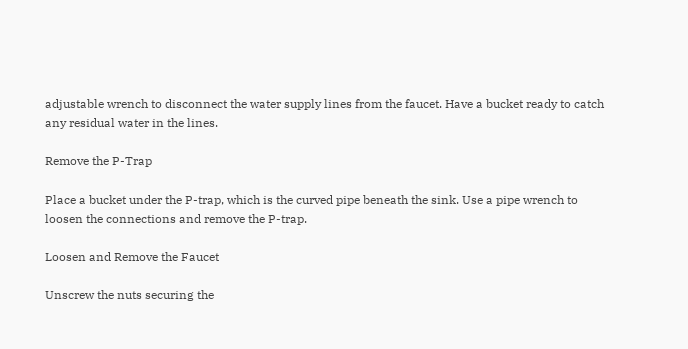adjustable wrench to disconnect the water supply lines from the faucet. Have a bucket ready to catch any residual water in the lines.

Remove the P-Trap

Place a bucket under the P-trap, which is the curved pipe beneath the sink. Use a pipe wrench to loosen the connections and remove the P-trap.

Loosen and Remove the Faucet

Unscrew the nuts securing the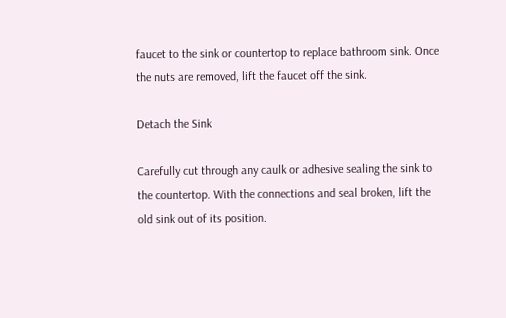faucet to the sink or countertop to replace bathroom sink. Once the nuts are removed, lift the faucet off the sink.

Detach the Sink

Carefully cut through any caulk or adhesive sealing the sink to the countertop. With the connections and seal broken, lift the old sink out of its position.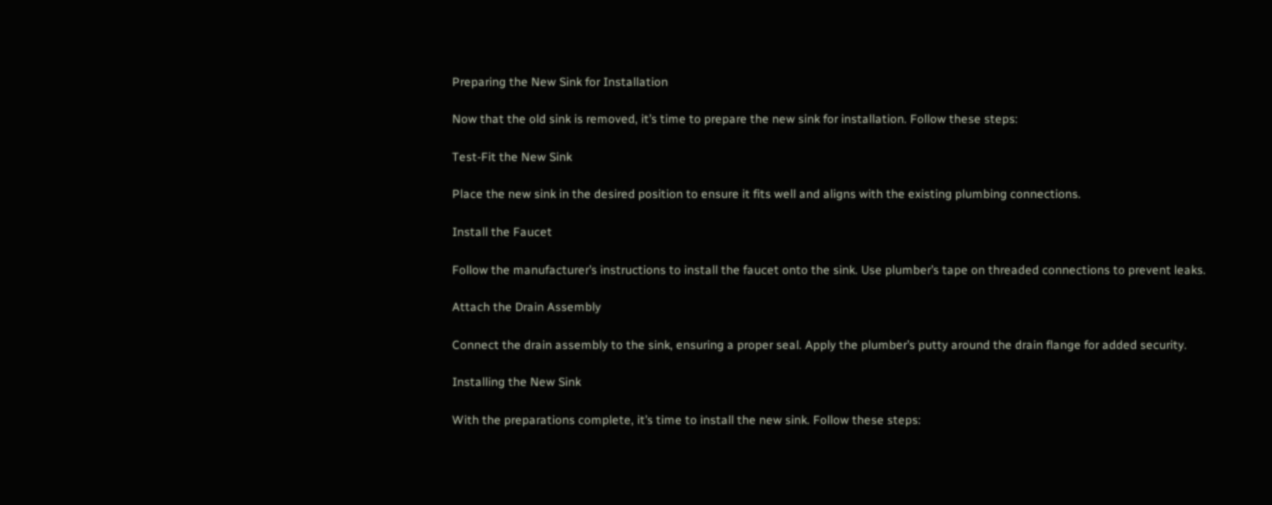Preparing the New Sink for Installation

Now that the old sink is removed, it’s time to prepare the new sink for installation. Follow these steps:

Test-Fit the New Sink

Place the new sink in the desired position to ensure it fits well and aligns with the existing plumbing connections.

Install the Faucet

Follow the manufacturer’s instructions to install the faucet onto the sink. Use plumber’s tape on threaded connections to prevent leaks.

Attach the Drain Assembly

Connect the drain assembly to the sink, ensuring a proper seal. Apply the plumber’s putty around the drain flange for added security.

Installing the New Sink

With the preparations complete, it’s time to install the new sink. Follow these steps: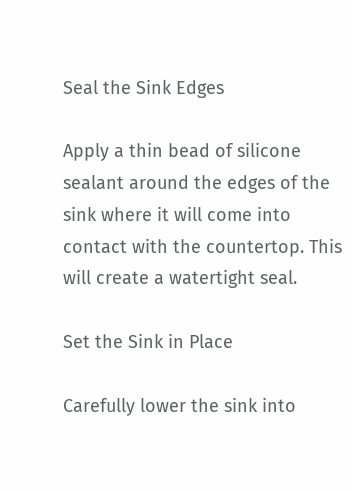Seal the Sink Edges

Apply a thin bead of silicone sealant around the edges of the sink where it will come into contact with the countertop. This will create a watertight seal.

Set the Sink in Place

Carefully lower the sink into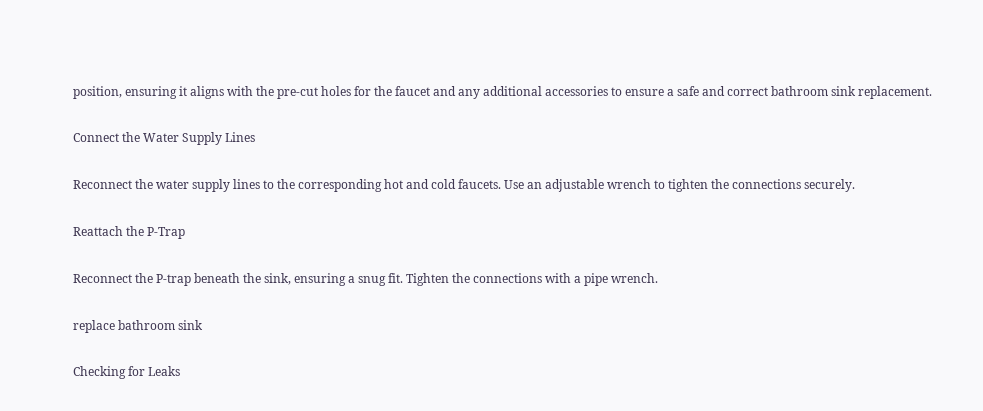position, ensuring it aligns with the pre-cut holes for the faucet and any additional accessories to ensure a safe and correct bathroom sink replacement.

Connect the Water Supply Lines

Reconnect the water supply lines to the corresponding hot and cold faucets. Use an adjustable wrench to tighten the connections securely.

Reattach the P-Trap

Reconnect the P-trap beneath the sink, ensuring a snug fit. Tighten the connections with a pipe wrench.

replace bathroom sink

Checking for Leaks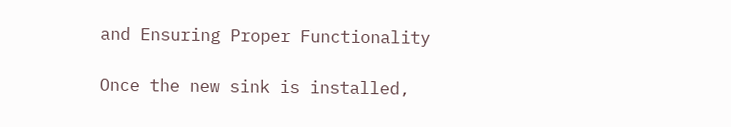and Ensuring Proper Functionality

Once the new sink is installed,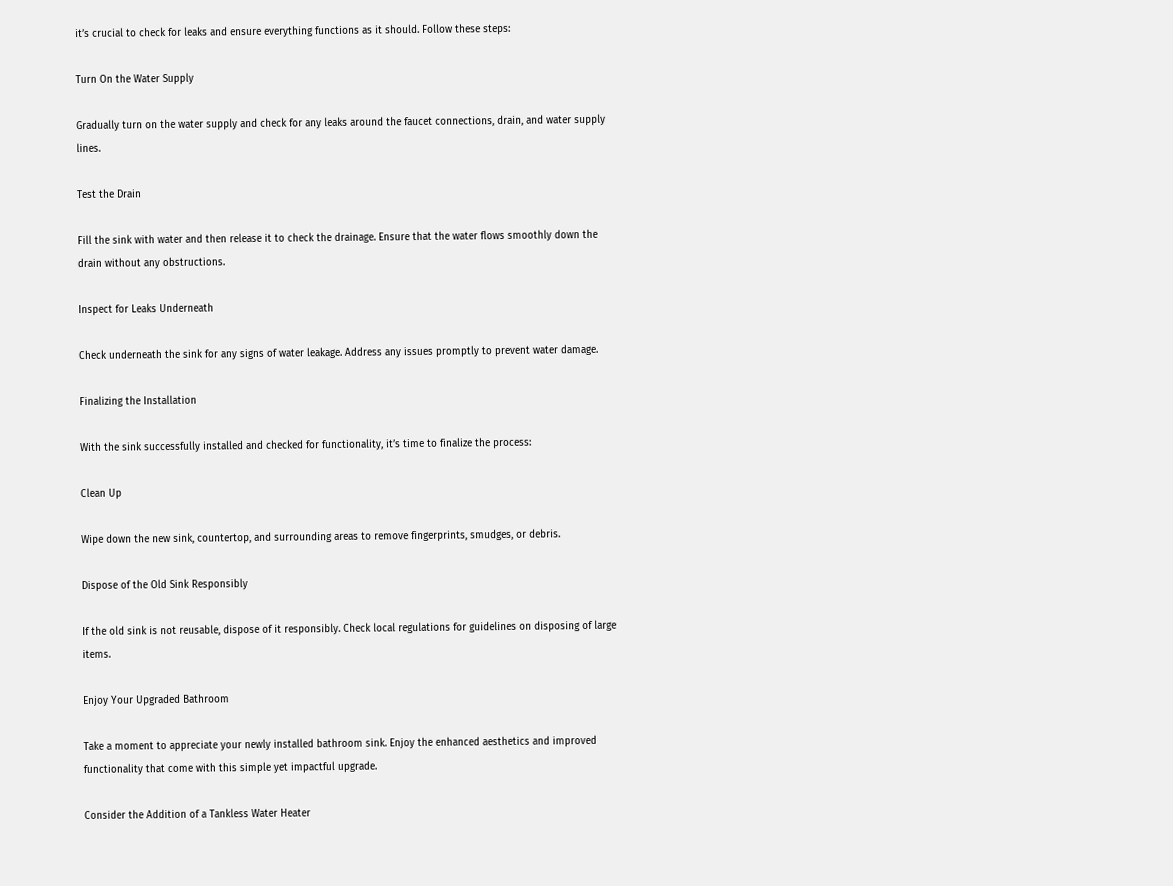it’s crucial to check for leaks and ensure everything functions as it should. Follow these steps:

Turn On the Water Supply

Gradually turn on the water supply and check for any leaks around the faucet connections, drain, and water supply lines.

Test the Drain

Fill the sink with water and then release it to check the drainage. Ensure that the water flows smoothly down the drain without any obstructions.

Inspect for Leaks Underneath

Check underneath the sink for any signs of water leakage. Address any issues promptly to prevent water damage.

Finalizing the Installation

With the sink successfully installed and checked for functionality, it’s time to finalize the process:

Clean Up

Wipe down the new sink, countertop, and surrounding areas to remove fingerprints, smudges, or debris.

Dispose of the Old Sink Responsibly

If the old sink is not reusable, dispose of it responsibly. Check local regulations for guidelines on disposing of large items.

Enjoy Your Upgraded Bathroom

Take a moment to appreciate your newly installed bathroom sink. Enjoy the enhanced aesthetics and improved functionality that come with this simple yet impactful upgrade.

Consider the Addition of a Tankless Water Heater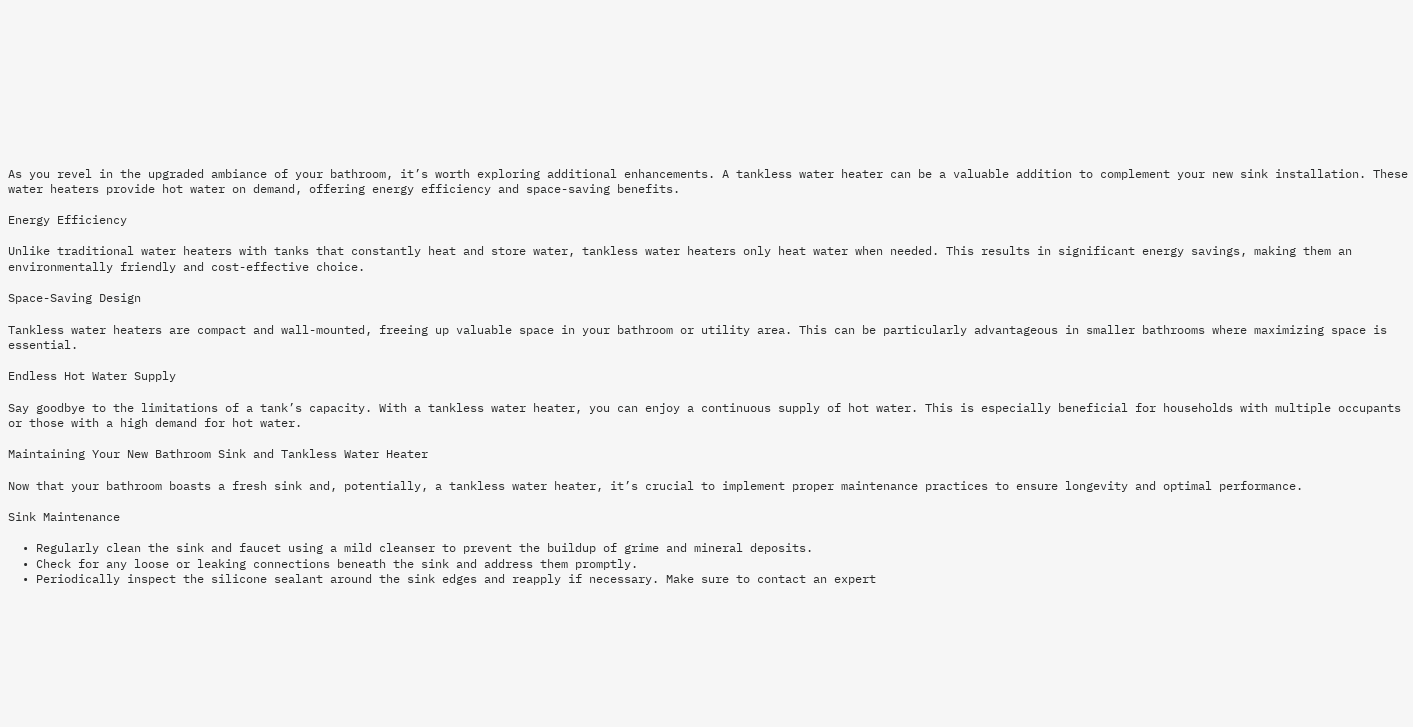As you revel in the upgraded ambiance of your bathroom, it’s worth exploring additional enhancements. A tankless water heater can be a valuable addition to complement your new sink installation. These water heaters provide hot water on demand, offering energy efficiency and space-saving benefits.

Energy Efficiency

Unlike traditional water heaters with tanks that constantly heat and store water, tankless water heaters only heat water when needed. This results in significant energy savings, making them an environmentally friendly and cost-effective choice.

Space-Saving Design

Tankless water heaters are compact and wall-mounted, freeing up valuable space in your bathroom or utility area. This can be particularly advantageous in smaller bathrooms where maximizing space is essential.

Endless Hot Water Supply

Say goodbye to the limitations of a tank’s capacity. With a tankless water heater, you can enjoy a continuous supply of hot water. This is especially beneficial for households with multiple occupants or those with a high demand for hot water.

Maintaining Your New Bathroom Sink and Tankless Water Heater

Now that your bathroom boasts a fresh sink and, potentially, a tankless water heater, it’s crucial to implement proper maintenance practices to ensure longevity and optimal performance.

Sink Maintenance

  • Regularly clean the sink and faucet using a mild cleanser to prevent the buildup of grime and mineral deposits.
  • Check for any loose or leaking connections beneath the sink and address them promptly.
  • Periodically inspect the silicone sealant around the sink edges and reapply if necessary. Make sure to contact an expert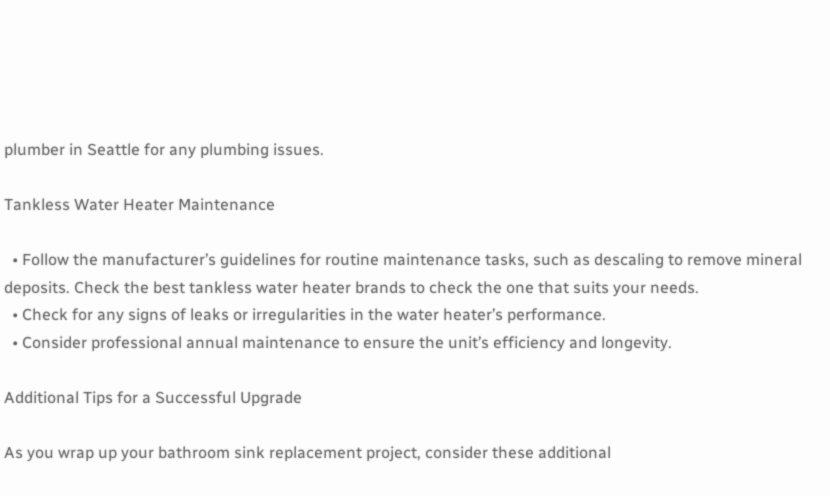plumber in Seattle for any plumbing issues.

Tankless Water Heater Maintenance

  • Follow the manufacturer’s guidelines for routine maintenance tasks, such as descaling to remove mineral deposits. Check the best tankless water heater brands to check the one that suits your needs.
  • Check for any signs of leaks or irregularities in the water heater’s performance.
  • Consider professional annual maintenance to ensure the unit’s efficiency and longevity.

Additional Tips for a Successful Upgrade

As you wrap up your bathroom sink replacement project, consider these additional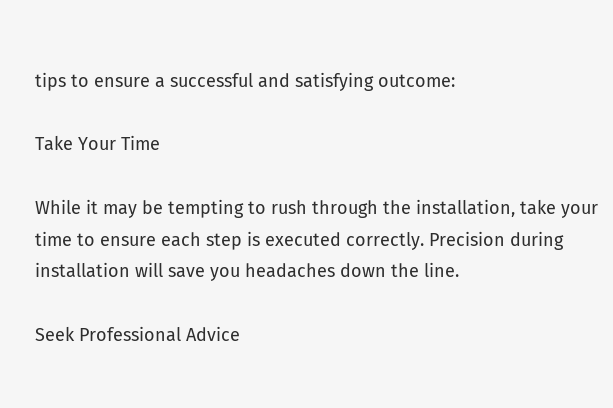tips to ensure a successful and satisfying outcome:

Take Your Time

While it may be tempting to rush through the installation, take your time to ensure each step is executed correctly. Precision during installation will save you headaches down the line.

Seek Professional Advice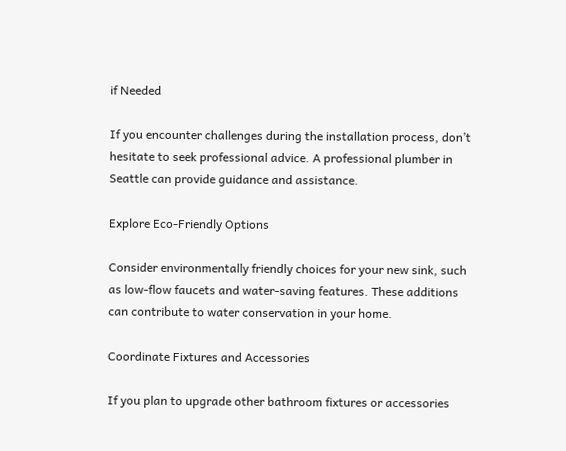if Needed

If you encounter challenges during the installation process, don’t hesitate to seek professional advice. A professional plumber in Seattle can provide guidance and assistance.

Explore Eco-Friendly Options

Consider environmentally friendly choices for your new sink, such as low-flow faucets and water-saving features. These additions can contribute to water conservation in your home.

Coordinate Fixtures and Accessories

If you plan to upgrade other bathroom fixtures or accessories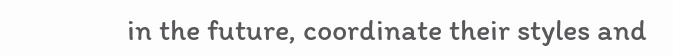in the future, coordinate their styles and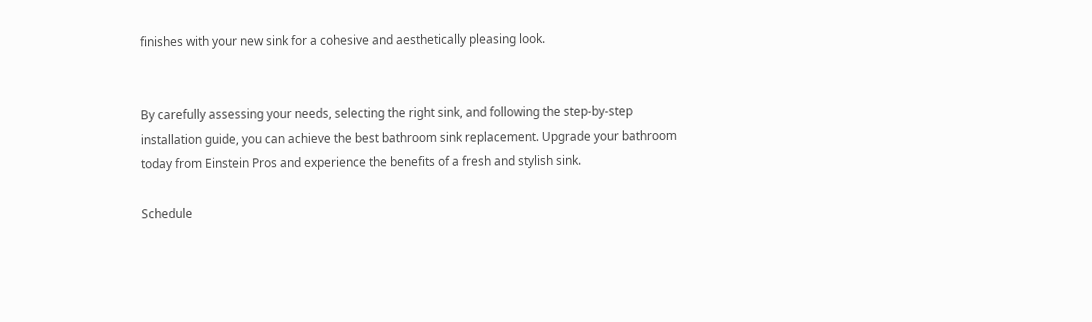finishes with your new sink for a cohesive and aesthetically pleasing look.


By carefully assessing your needs, selecting the right sink, and following the step-by-step installation guide, you can achieve the best bathroom sink replacement. Upgrade your bathroom today from Einstein Pros and experience the benefits of a fresh and stylish sink.

Schedule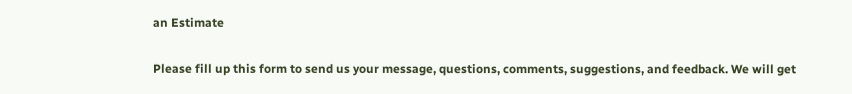an Estimate

Please fill up this form to send us your message, questions, comments, suggestions, and feedback. We will get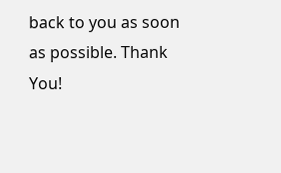back to you as soon as possible. Thank You!